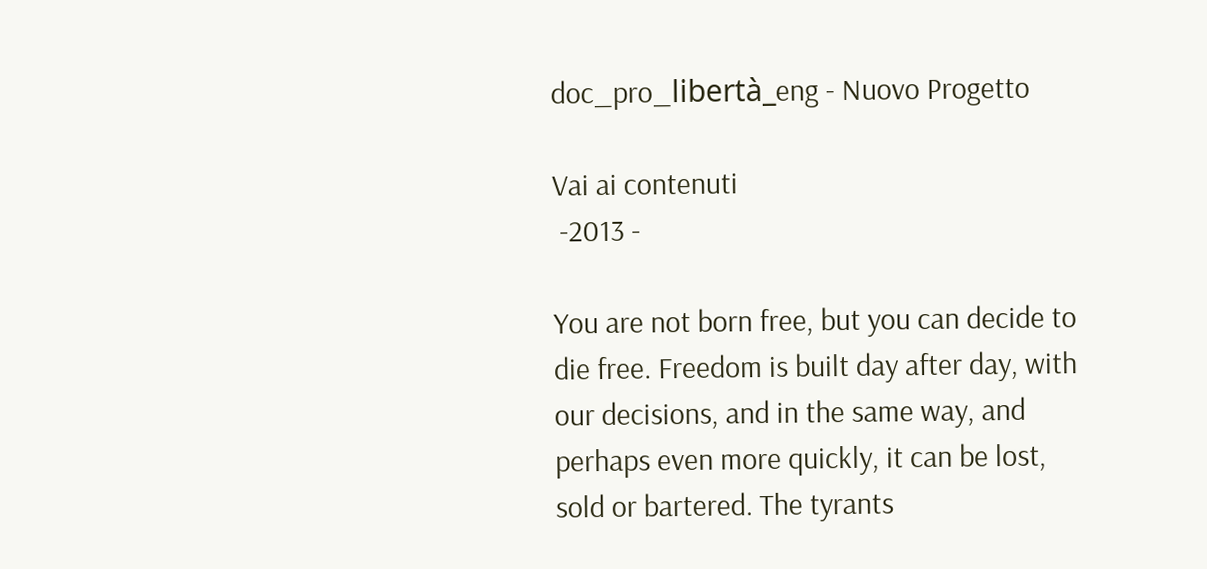doc_pro_libertà_eng - Nuovo Progetto

Vai ai contenuti
 -2013 -

You are not born free, but you can decide to die free. Freedom is built day after day, with our decisions, and in the same way, and perhaps even more quickly, it can be lost, sold or bartered. The tyrants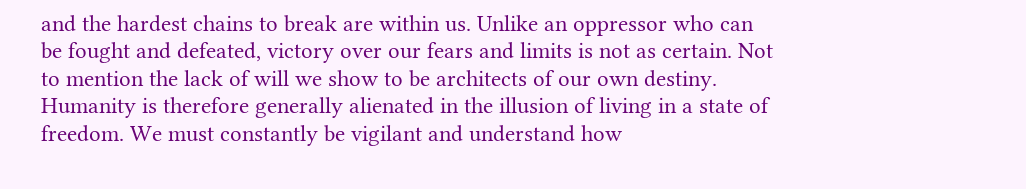and the hardest chains to break are within us. Unlike an oppressor who can be fought and defeated, victory over our fears and limits is not as certain. Not to mention the lack of will we show to be architects of our own destiny. Humanity is therefore generally alienated in the illusion of living in a state of freedom. We must constantly be vigilant and understand how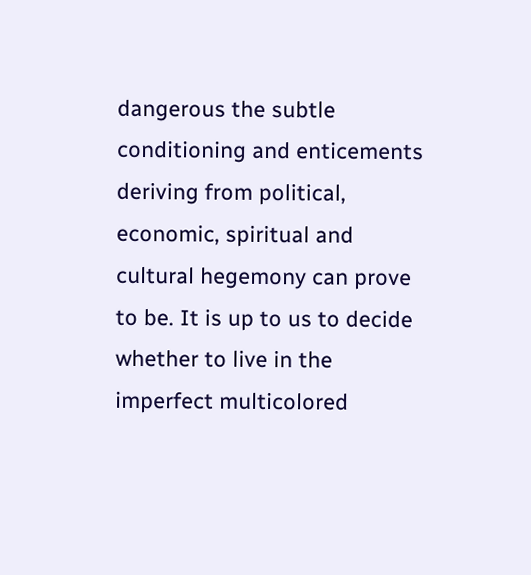dangerous the subtle conditioning and enticements deriving from political, economic, spiritual and cultural hegemony can prove to be. It is up to us to decide whether to live in the imperfect multicolored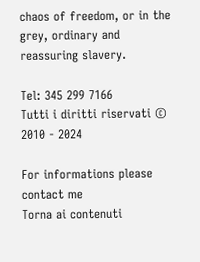chaos of freedom, or in the grey, ordinary and reassuring slavery.

Tel: 345 299 7166
Tutti i diritti riservati © 2010 - 2024

For informations please contact me
Torna ai contenuti